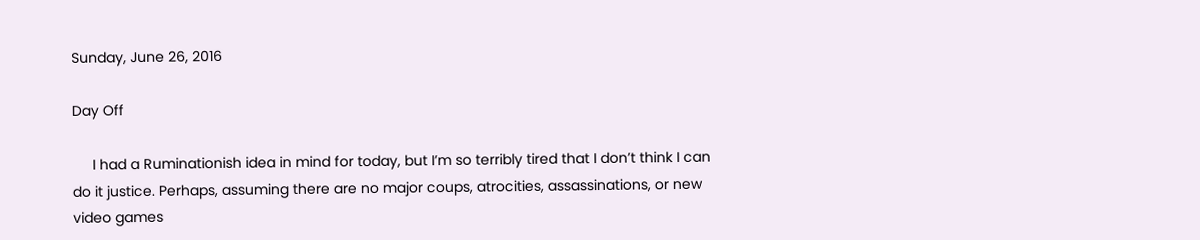Sunday, June 26, 2016

Day Off

     I had a Ruminationish idea in mind for today, but I’m so terribly tired that I don’t think I can do it justice. Perhaps, assuming there are no major coups, atrocities, assassinations, or new video games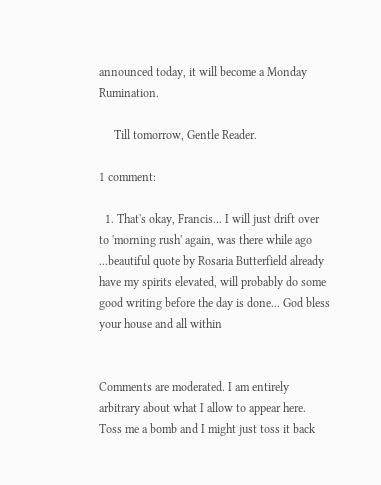announced today, it will become a Monday Rumination.

     Till tomorrow, Gentle Reader.

1 comment:

  1. That's okay, Francis... I will just drift over to 'morning rush' again, was there while ago ...beautiful quote by Rosaria Butterfield already have my spirits elevated, will probably do some good writing before the day is done... God bless your house and all within


Comments are moderated. I am entirely arbitrary about what I allow to appear here. Toss me a bomb and I might just toss it back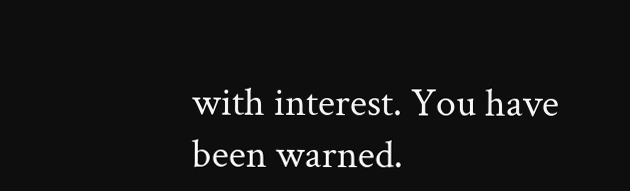with interest. You have been warned.